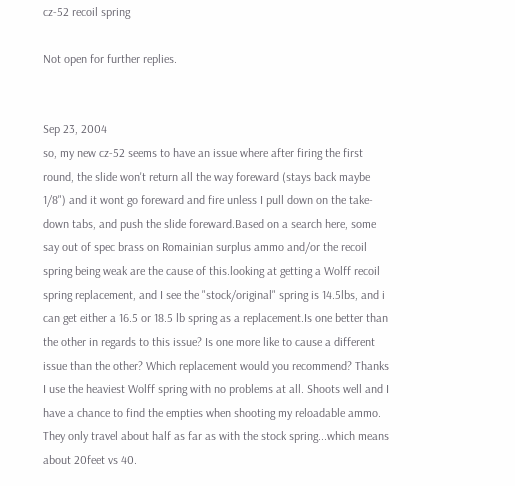cz-52 recoil spring

Not open for further replies.


Sep 23, 2004
so, my new cz-52 seems to have an issue where after firing the first round, the slide won't return all the way foreward (stays back maybe 1/8") and it wont go foreward and fire unless I pull down on the take-down tabs, and push the slide foreward.Based on a search here, some say out of spec brass on Romainian surplus ammo and/or the recoil spring being weak are the cause of this.looking at getting a Wolff recoil spring replacement, and I see the "stock/original" spring is 14.5lbs, and i can get either a 16.5 or 18.5 lb spring as a replacement.Is one better than the other in regards to this issue? Is one more like to cause a different issue than the other? Which replacement would you recommend? Thanks
I use the heaviest Wolff spring with no problems at all. Shoots well and I have a chance to find the empties when shooting my reloadable ammo. They only travel about half as far as with the stock spring...which means about 20feet vs 40.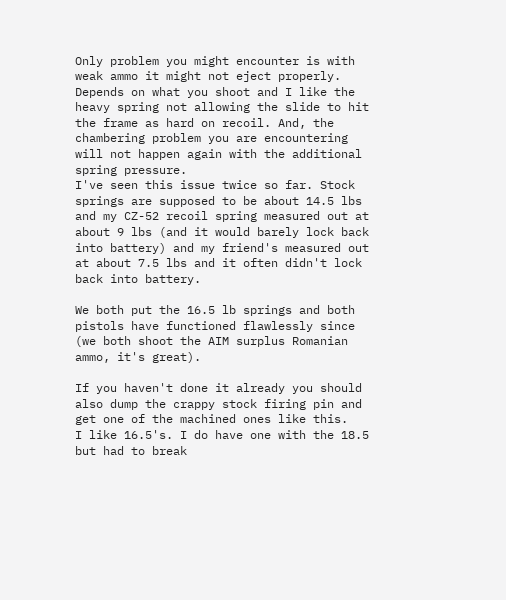Only problem you might encounter is with weak ammo it might not eject properly. Depends on what you shoot and I like the heavy spring not allowing the slide to hit the frame as hard on recoil. And, the chambering problem you are encountering will not happen again with the additional spring pressure.
I've seen this issue twice so far. Stock springs are supposed to be about 14.5 lbs and my CZ-52 recoil spring measured out at about 9 lbs (and it would barely lock back into battery) and my friend's measured out at about 7.5 lbs and it often didn't lock back into battery.

We both put the 16.5 lb springs and both pistols have functioned flawlessly since (we both shoot the AIM surplus Romanian ammo, it's great).

If you haven't done it already you should also dump the crappy stock firing pin and get one of the machined ones like this.
I like 16.5's. I do have one with the 18.5 but had to break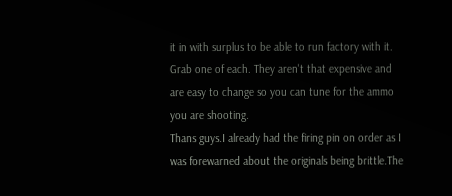it in with surplus to be able to run factory with it. Grab one of each. They aren't that expensive and are easy to change so you can tune for the ammo you are shooting.
Thans guys.I already had the firing pin on order as I was forewarned about the originals being brittle.The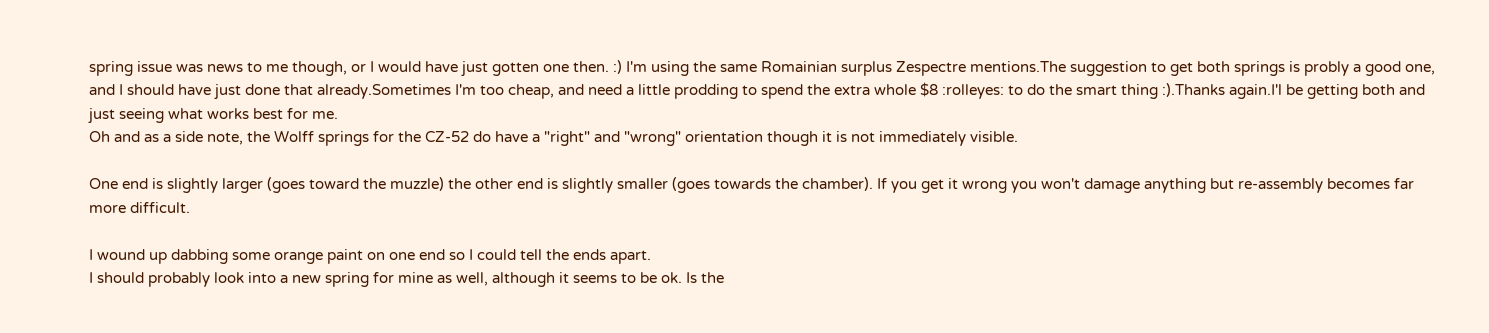spring issue was news to me though, or I would have just gotten one then. :) I'm using the same Romainian surplus Zespectre mentions.The suggestion to get both springs is probly a good one, and I should have just done that already.Sometimes I'm too cheap, and need a little prodding to spend the extra whole $8 :rolleyes: to do the smart thing :).Thanks again.I'l be getting both and just seeing what works best for me.
Oh and as a side note, the Wolff springs for the CZ-52 do have a "right" and "wrong" orientation though it is not immediately visible.

One end is slightly larger (goes toward the muzzle) the other end is slightly smaller (goes towards the chamber). If you get it wrong you won't damage anything but re-assembly becomes far more difficult.

I wound up dabbing some orange paint on one end so I could tell the ends apart.
I should probably look into a new spring for mine as well, although it seems to be ok. Is the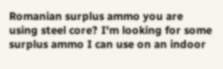Romanian surplus ammo you are using steel core? I'm looking for some surplus ammo I can use on an indoor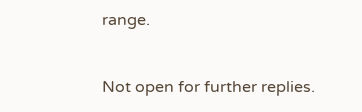range.


Not open for further replies.